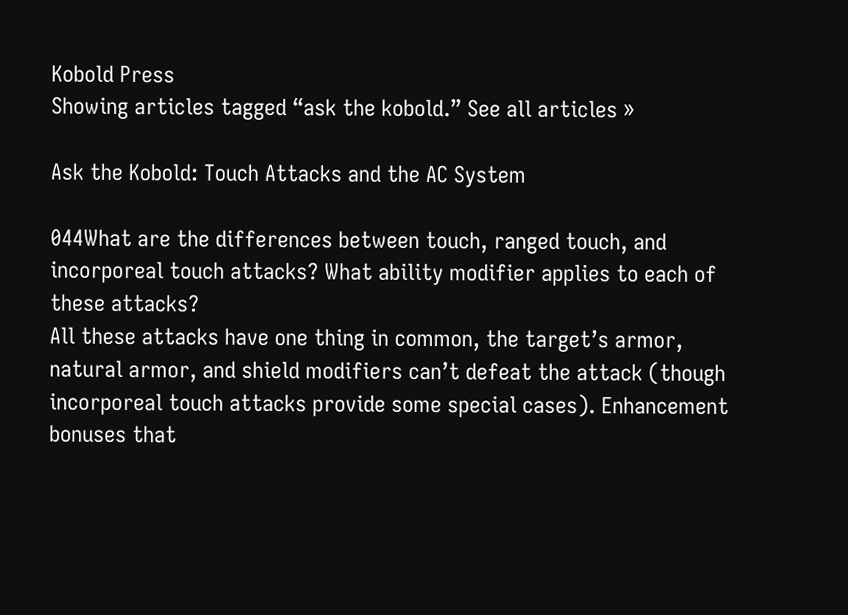Kobold Press
Showing articles tagged “ask the kobold.” See all articles »

Ask the Kobold: Touch Attacks and the AC System

044What are the differences between touch, ranged touch, and incorporeal touch attacks? What ability modifier applies to each of these attacks?
All these attacks have one thing in common, the target’s armor, natural armor, and shield modifiers can’t defeat the attack (though incorporeal touch attacks provide some special cases). Enhancement bonuses that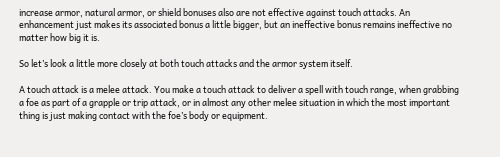increase armor, natural armor, or shield bonuses also are not effective against touch attacks. An enhancement just makes its associated bonus a little bigger, but an ineffective bonus remains ineffective no matter how big it is.

So let’s look a little more closely at both touch attacks and the armor system itself.

A touch attack is a melee attack. You make a touch attack to deliver a spell with touch range, when grabbing a foe as part of a grapple or trip attack, or in almost any other melee situation in which the most important thing is just making contact with the foe’s body or equipment.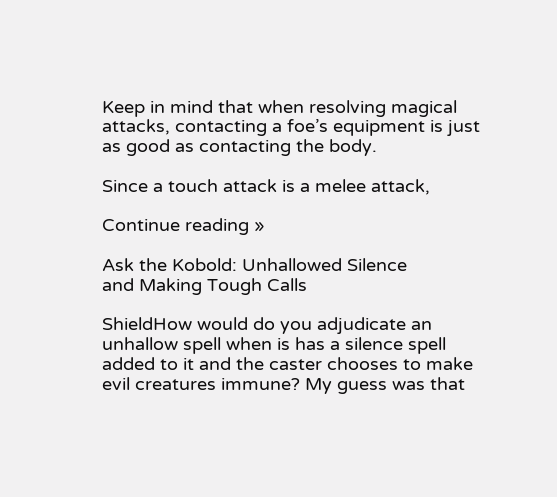Keep in mind that when resolving magical attacks, contacting a foe’s equipment is just as good as contacting the body.

Since a touch attack is a melee attack,

Continue reading »

Ask the Kobold: Unhallowed Silence
and Making Tough Calls

ShieldHow would do you adjudicate an unhallow spell when is has a silence spell added to it and the caster chooses to make evil creatures immune? My guess was that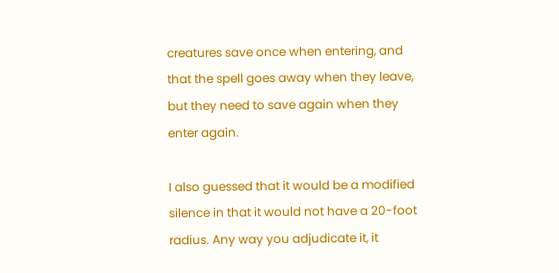creatures save once when entering, and that the spell goes away when they leave, but they need to save again when they enter again.

I also guessed that it would be a modified silence in that it would not have a 20-foot radius. Any way you adjudicate it, it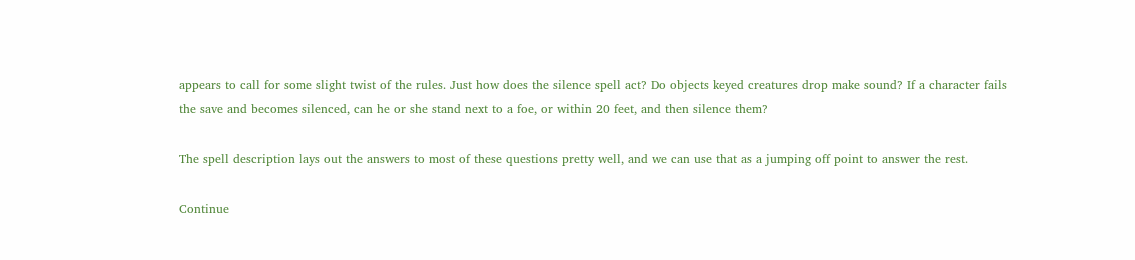appears to call for some slight twist of the rules. Just how does the silence spell act? Do objects keyed creatures drop make sound? If a character fails the save and becomes silenced, can he or she stand next to a foe, or within 20 feet, and then silence them?

The spell description lays out the answers to most of these questions pretty well, and we can use that as a jumping off point to answer the rest.

Continue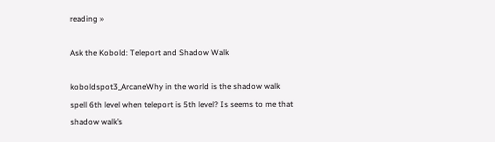reading »

Ask the Kobold: Teleport and Shadow Walk

koboldspot3_ArcaneWhy in the world is the shadow walk spell 6th level when teleport is 5th level? Is seems to me that shadow walk’s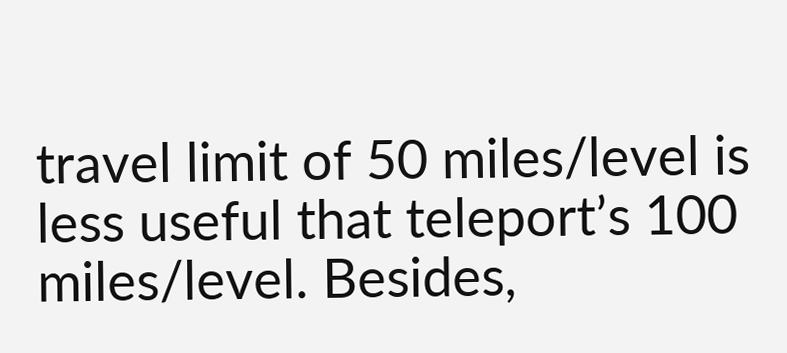travel limit of 50 miles/level is less useful that teleport’s 100 miles/level. Besides,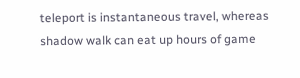teleport is instantaneous travel, whereas shadow walk can eat up hours of game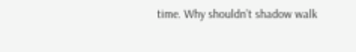time. Why shouldn’t shadow walk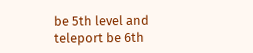be 5th level and teleport be 6th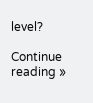level?

Continue reading »